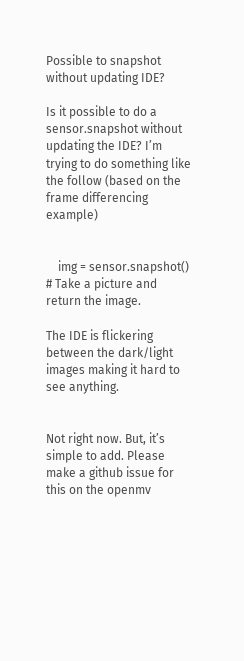Possible to snapshot without updating IDE?

Is it possible to do a sensor.snapshot without updating the IDE? I’m trying to do something like the follow (based on the frame differencing example)


    img = sensor.snapshot() # Take a picture and return the image.

The IDE is flickering between the dark/light images making it hard to see anything.


Not right now. But, it’s simple to add. Please make a github issue for this on the openmv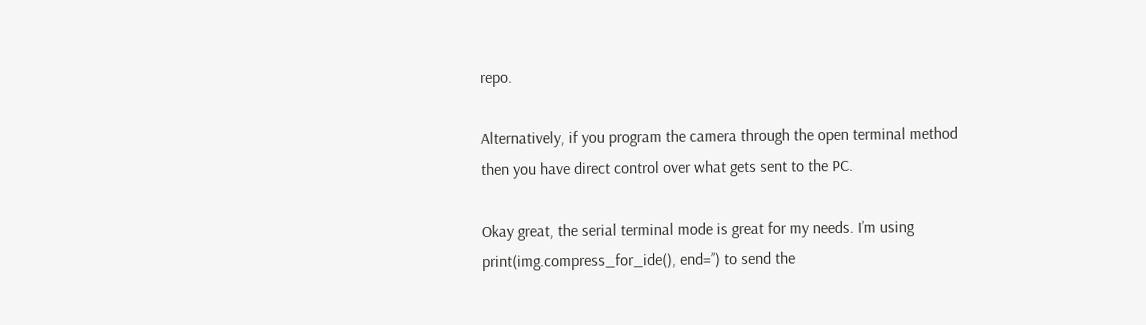repo.

Alternatively, if you program the camera through the open terminal method then you have direct control over what gets sent to the PC.

Okay great, the serial terminal mode is great for my needs. I’m using print(img.compress_for_ide(), end=’’) to send the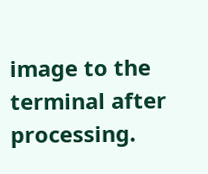image to the terminal after processing.